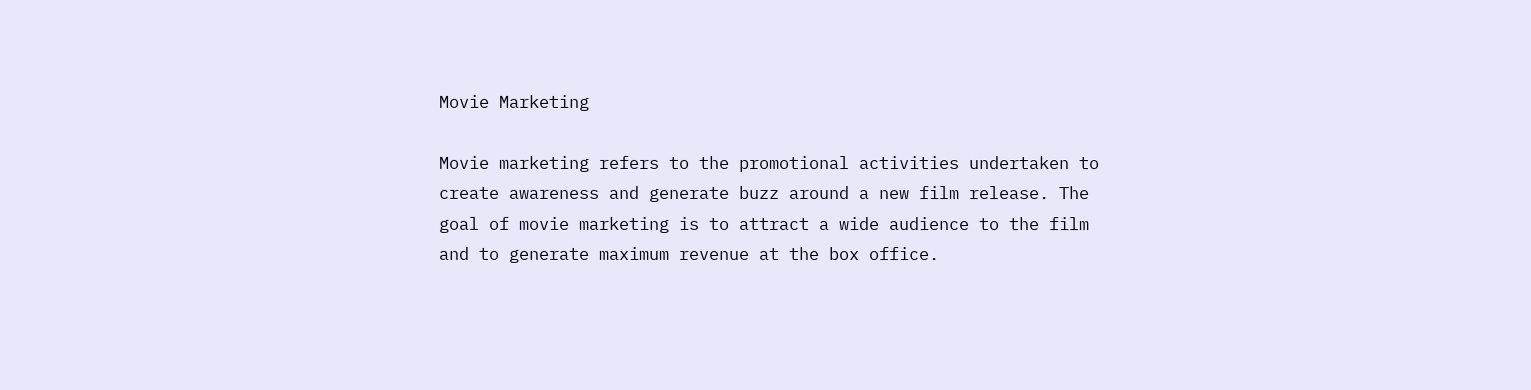Movie Marketing

Movie marketing refers to the promotional activities undertaken to create awareness and generate buzz around a new film release. The goal of movie marketing is to attract a wide audience to the film and to generate maximum revenue at the box office.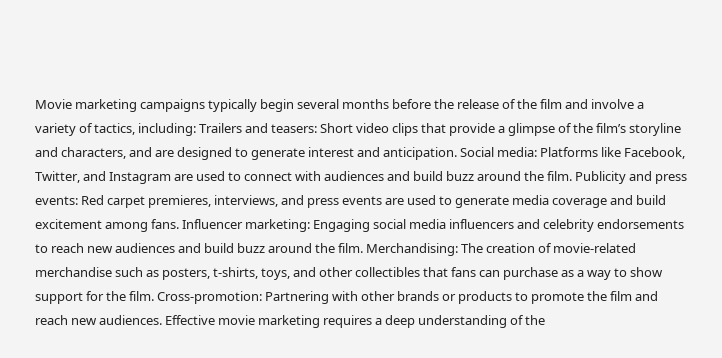Movie marketing campaigns typically begin several months before the release of the film and involve a variety of tactics, including: Trailers and teasers: Short video clips that provide a glimpse of the film’s storyline and characters, and are designed to generate interest and anticipation. Social media: Platforms like Facebook, Twitter, and Instagram are used to connect with audiences and build buzz around the film. Publicity and press events: Red carpet premieres, interviews, and press events are used to generate media coverage and build excitement among fans. Influencer marketing: Engaging social media influencers and celebrity endorsements to reach new audiences and build buzz around the film. Merchandising: The creation of movie-related merchandise such as posters, t-shirts, toys, and other collectibles that fans can purchase as a way to show support for the film. Cross-promotion: Partnering with other brands or products to promote the film and reach new audiences. Effective movie marketing requires a deep understanding of the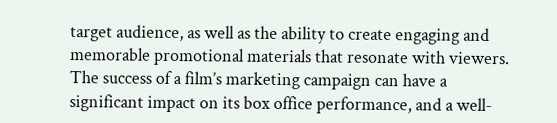target audience, as well as the ability to create engaging and memorable promotional materials that resonate with viewers. The success of a film’s marketing campaign can have a significant impact on its box office performance, and a well-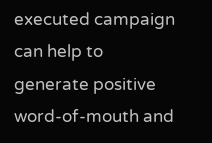executed campaign can help to generate positive word-of-mouth and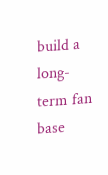build a long-term fan base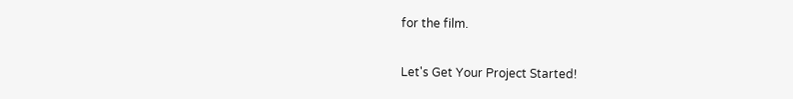for the film.

Let's Get Your Project Started!